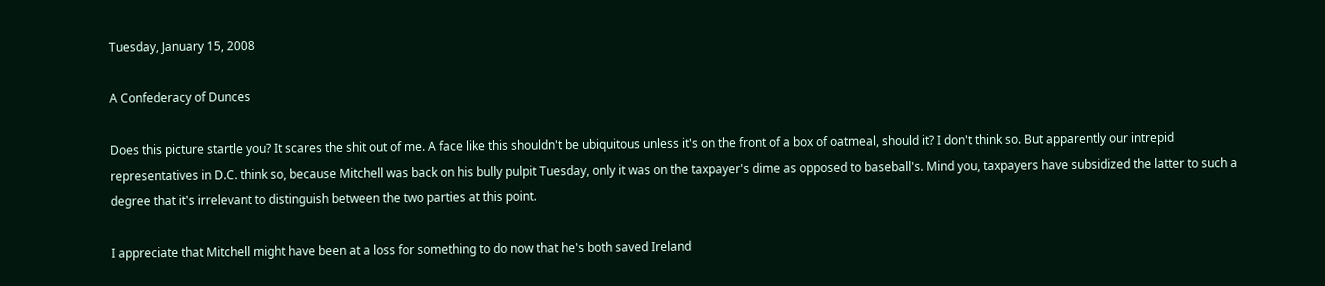Tuesday, January 15, 2008

A Confederacy of Dunces

Does this picture startle you? It scares the shit out of me. A face like this shouldn't be ubiquitous unless it's on the front of a box of oatmeal, should it? I don't think so. But apparently our intrepid representatives in D.C. think so, because Mitchell was back on his bully pulpit Tuesday, only it was on the taxpayer's dime as opposed to baseball's. Mind you, taxpayers have subsidized the latter to such a degree that it's irrelevant to distinguish between the two parties at this point.

I appreciate that Mitchell might have been at a loss for something to do now that he's both saved Ireland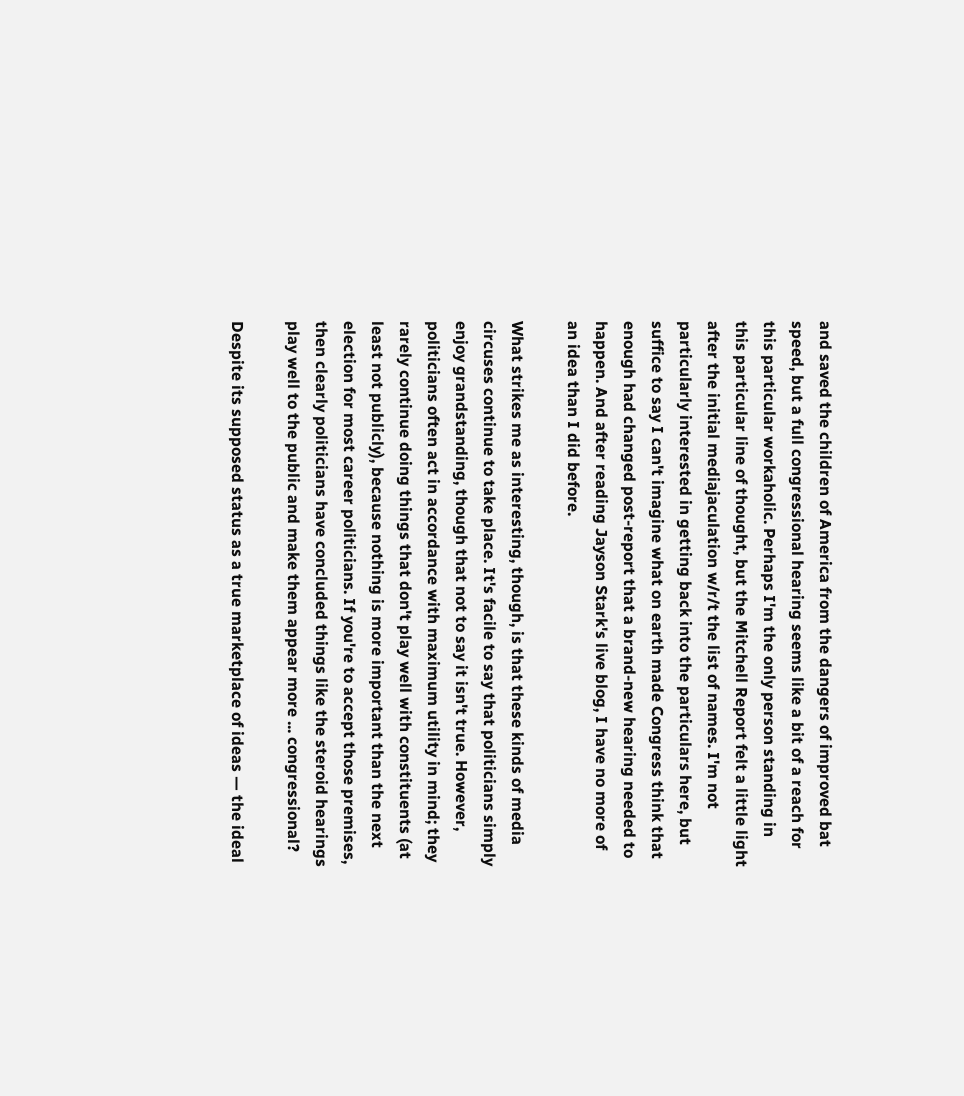and saved the children of America from the dangers of improved bat speed, but a full congressional hearing seems like a bit of a reach for this particular workaholic. Perhaps I'm the only person standing in this particular line of thought, but the Mitchell Report felt a little light after the initial mediajaculation w/r/t the list of names. I'm not particularly interested in getting back into the particulars here, but suffice to say I can't imagine what on earth made Congress think that enough had changed post-report that a brand-new hearing needed to happen. And after reading Jayson Stark's live blog, I have no more of an idea than I did before.

What strikes me as interesting, though, is that these kinds of media circuses continue to take place. It's facile to say that politicians simply enjoy grandstanding, though that not to say it isn't true. However, politicians often act in accordance with maximum utility in mind; they rarely continue doing things that don't play well with constituents (at least not publicly), because nothing is more important than the next election for most career politicians. If you're to accept those premises, then clearly politicians have concluded things like the steroid hearings play well to the public and make them appear more ... congressional?

Despite its supposed status as a true marketplace of ideas — the ideal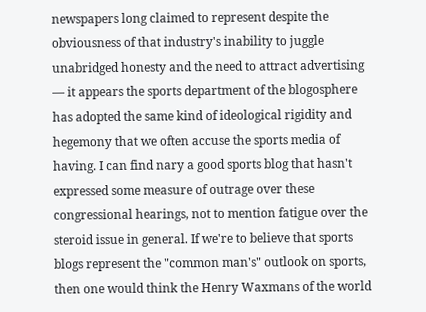newspapers long claimed to represent despite the obviousness of that industry's inability to juggle unabridged honesty and the need to attract advertising — it appears the sports department of the blogosphere has adopted the same kind of ideological rigidity and hegemony that we often accuse the sports media of having. I can find nary a good sports blog that hasn't expressed some measure of outrage over these congressional hearings, not to mention fatigue over the steroid issue in general. If we're to believe that sports blogs represent the "common man's" outlook on sports, then one would think the Henry Waxmans of the world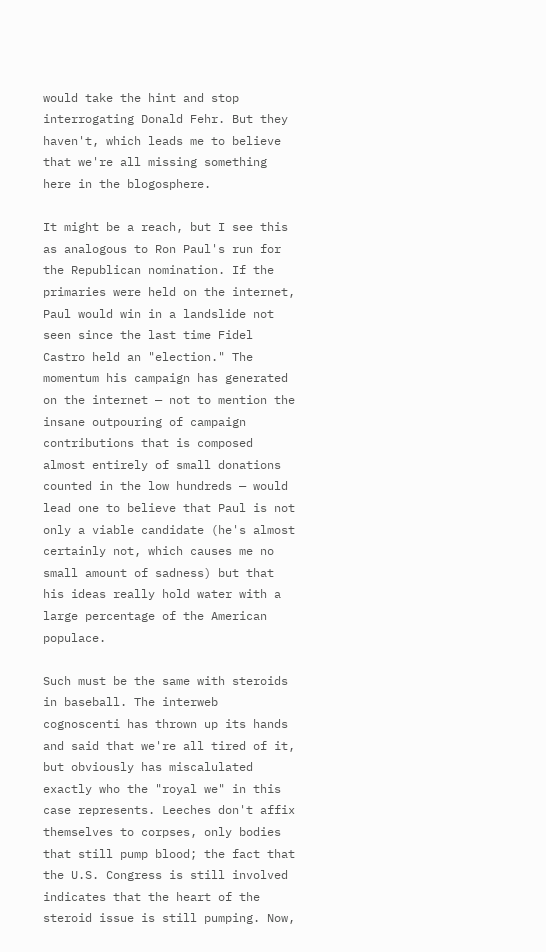would take the hint and stop interrogating Donald Fehr. But they haven't, which leads me to believe that we're all missing something here in the blogosphere.

It might be a reach, but I see this as analogous to Ron Paul's run for the Republican nomination. If the primaries were held on the internet, Paul would win in a landslide not seen since the last time Fidel Castro held an "election." The momentum his campaign has generated on the internet — not to mention the insane outpouring of campaign contributions that is composed almost entirely of small donations counted in the low hundreds — would lead one to believe that Paul is not only a viable candidate (he's almost certainly not, which causes me no small amount of sadness) but that his ideas really hold water with a large percentage of the American populace.

Such must be the same with steroids in baseball. The interweb cognoscenti has thrown up its hands and said that we're all tired of it, but obviously has miscalulated exactly who the "royal we" in this case represents. Leeches don't affix themselves to corpses, only bodies that still pump blood; the fact that the U.S. Congress is still involved indicates that the heart of the steroid issue is still pumping. Now,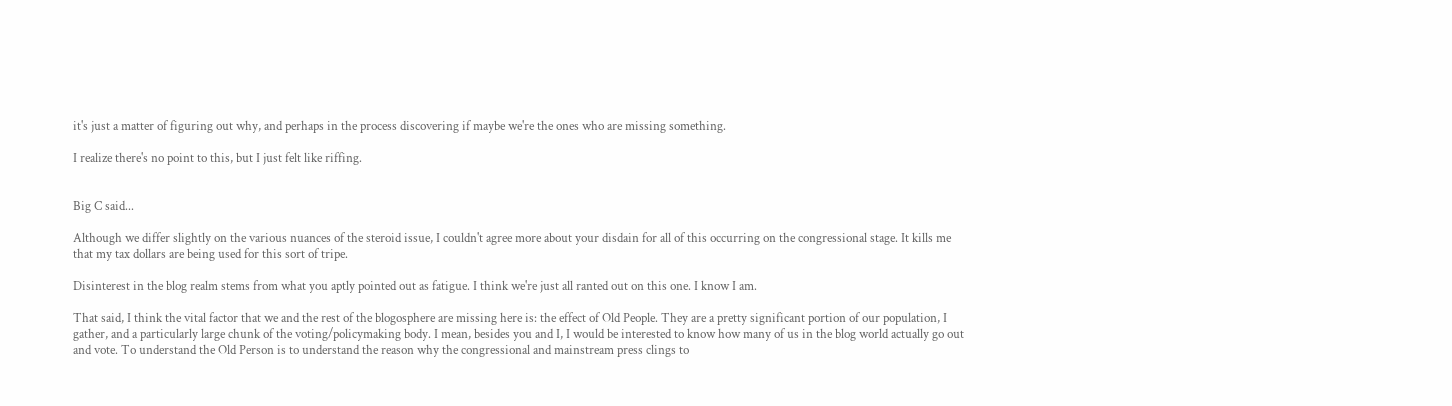it's just a matter of figuring out why, and perhaps in the process discovering if maybe we're the ones who are missing something.

I realize there's no point to this, but I just felt like riffing.


Big C said...

Although we differ slightly on the various nuances of the steroid issue, I couldn't agree more about your disdain for all of this occurring on the congressional stage. It kills me that my tax dollars are being used for this sort of tripe.

Disinterest in the blog realm stems from what you aptly pointed out as fatigue. I think we're just all ranted out on this one. I know I am.

That said, I think the vital factor that we and the rest of the blogosphere are missing here is: the effect of Old People. They are a pretty significant portion of our population, I gather, and a particularly large chunk of the voting/policymaking body. I mean, besides you and I, I would be interested to know how many of us in the blog world actually go out and vote. To understand the Old Person is to understand the reason why the congressional and mainstream press clings to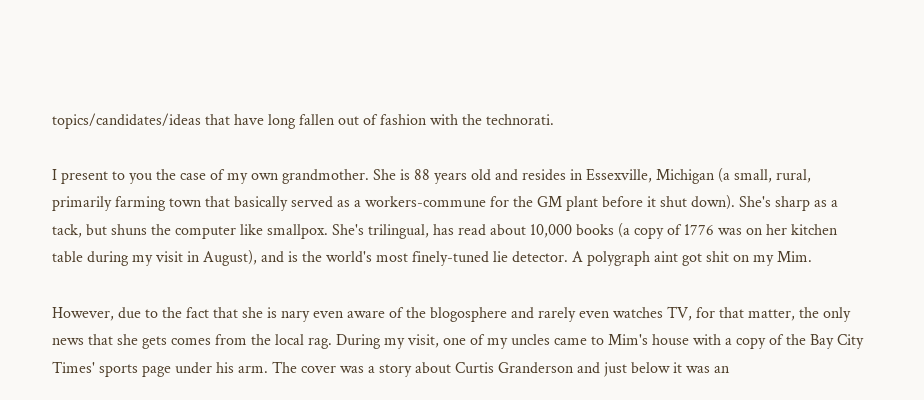topics/candidates/ideas that have long fallen out of fashion with the technorati.

I present to you the case of my own grandmother. She is 88 years old and resides in Essexville, Michigan (a small, rural, primarily farming town that basically served as a workers-commune for the GM plant before it shut down). She's sharp as a tack, but shuns the computer like smallpox. She's trilingual, has read about 10,000 books (a copy of 1776 was on her kitchen table during my visit in August), and is the world's most finely-tuned lie detector. A polygraph aint got shit on my Mim.

However, due to the fact that she is nary even aware of the blogosphere and rarely even watches TV, for that matter, the only news that she gets comes from the local rag. During my visit, one of my uncles came to Mim's house with a copy of the Bay City Times' sports page under his arm. The cover was a story about Curtis Granderson and just below it was an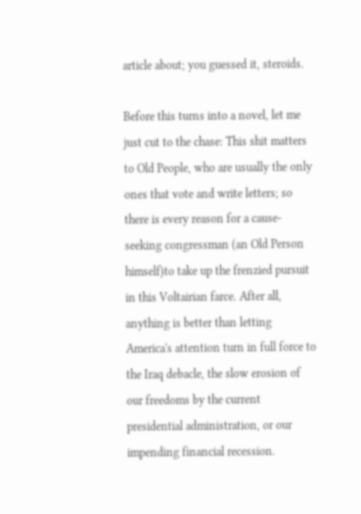article about; you guessed it, steroids.

Before this turns into a novel, let me just cut to the chase: This shit matters to Old People, who are usually the only ones that vote and write letters; so there is every reason for a cause-seeking congressman (an Old Person himself)to take up the frenzied pursuit in this Voltairian farce. After all, anything is better than letting America's attention turn in full force to the Iraq debacle, the slow erosion of our freedoms by the current presidential administration, or our impending financial recession.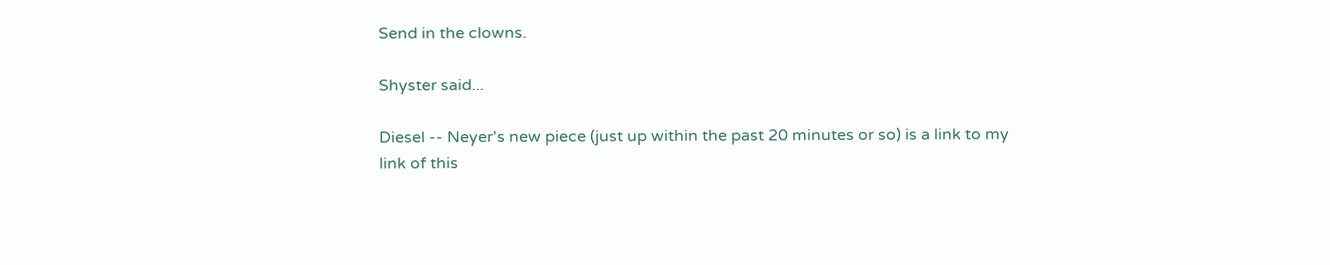Send in the clowns.

Shyster said...

Diesel -- Neyer's new piece (just up within the past 20 minutes or so) is a link to my link of this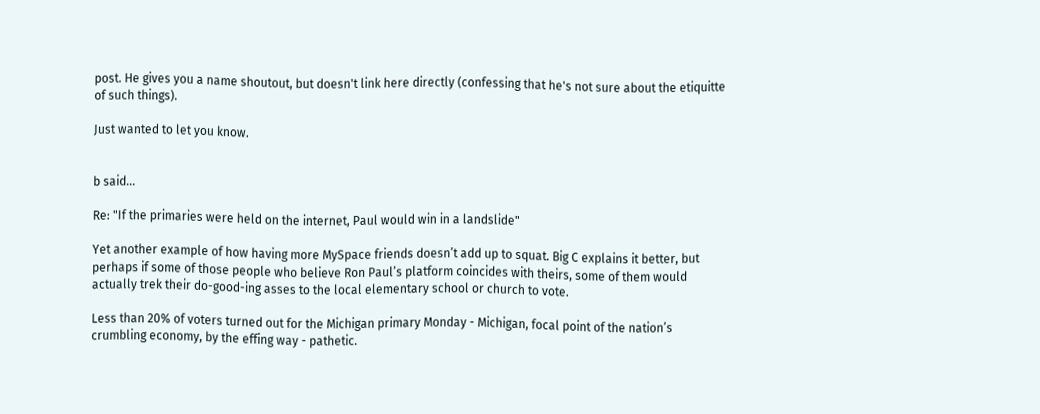post. He gives you a name shoutout, but doesn't link here directly (confessing that he's not sure about the etiquitte of such things).

Just wanted to let you know.


b said...

Re: "If the primaries were held on the internet, Paul would win in a landslide"

Yet another example of how having more MySpace friends doesn’t add up to squat. Big C explains it better, but perhaps if some of those people who believe Ron Paul’s platform coincides with theirs, some of them would actually trek their do-good-ing asses to the local elementary school or church to vote.

Less than 20% of voters turned out for the Michigan primary Monday - Michigan, focal point of the nation’s crumbling economy, by the effing way - pathetic.